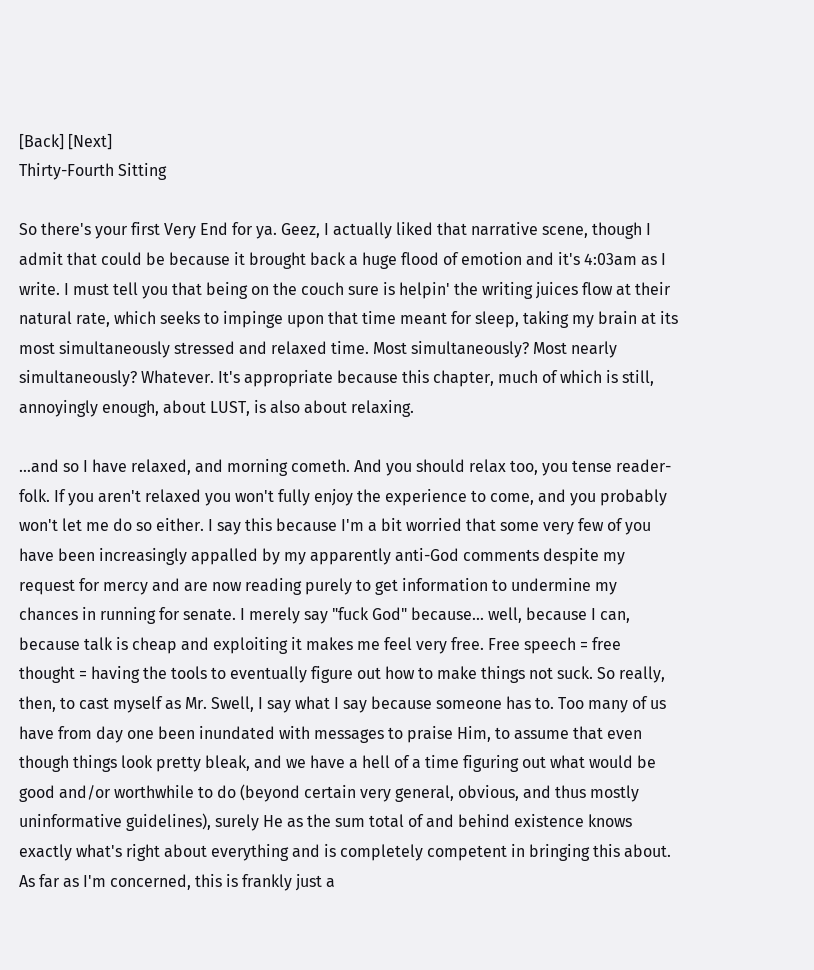[Back] [Next]
Thirty-Fourth Sitting

So there's your first Very End for ya. Geez, I actually liked that narrative scene, though I admit that could be because it brought back a huge flood of emotion and it's 4:03am as I write. I must tell you that being on the couch sure is helpin' the writing juices flow at their natural rate, which seeks to impinge upon that time meant for sleep, taking my brain at its most simultaneously stressed and relaxed time. Most simultaneously? Most nearly simultaneously? Whatever. It's appropriate because this chapter, much of which is still, annoyingly enough, about LUST, is also about relaxing.

...and so I have relaxed, and morning cometh. And you should relax too, you tense reader-folk. If you aren't relaxed you won't fully enjoy the experience to come, and you probably won't let me do so either. I say this because I'm a bit worried that some very few of you have been increasingly appalled by my apparently anti-God comments despite my request for mercy and are now reading purely to get information to undermine my chances in running for senate. I merely say "fuck God" because... well, because I can, because talk is cheap and exploiting it makes me feel very free. Free speech = free thought = having the tools to eventually figure out how to make things not suck. So really, then, to cast myself as Mr. Swell, I say what I say because someone has to. Too many of us have from day one been inundated with messages to praise Him, to assume that even though things look pretty bleak, and we have a hell of a time figuring out what would be good and/or worthwhile to do (beyond certain very general, obvious, and thus mostly uninformative guidelines), surely He as the sum total of and behind existence knows exactly what's right about everything and is completely competent in bringing this about. As far as I'm concerned, this is frankly just a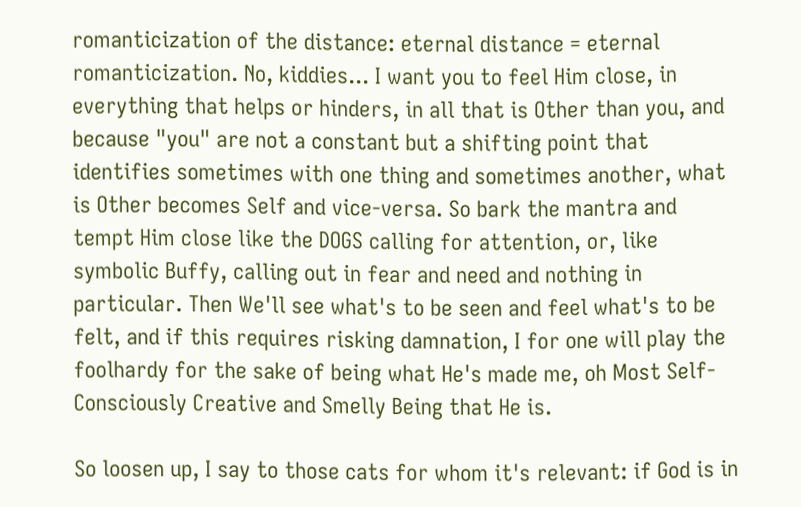romanticization of the distance: eternal distance = eternal romanticization. No, kiddies... I want you to feel Him close, in everything that helps or hinders, in all that is Other than you, and because "you" are not a constant but a shifting point that identifies sometimes with one thing and sometimes another, what is Other becomes Self and vice-versa. So bark the mantra and tempt Him close like the DOGS calling for attention, or, like symbolic Buffy, calling out in fear and need and nothing in particular. Then We'll see what's to be seen and feel what's to be felt, and if this requires risking damnation, I for one will play the foolhardy for the sake of being what He's made me, oh Most Self-Consciously Creative and Smelly Being that He is.

So loosen up, I say to those cats for whom it's relevant: if God is in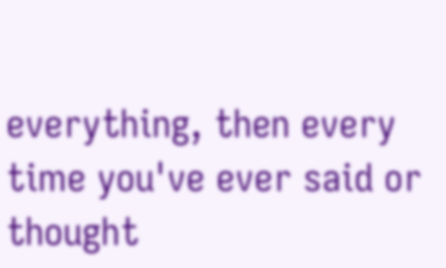everything, then every time you've ever said or thought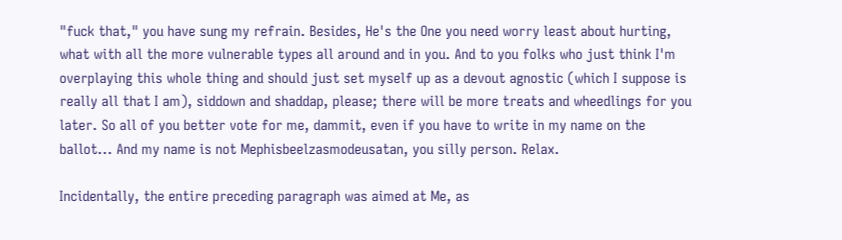"fuck that," you have sung my refrain. Besides, He's the One you need worry least about hurting, what with all the more vulnerable types all around and in you. And to you folks who just think I'm overplaying this whole thing and should just set myself up as a devout agnostic (which I suppose is really all that I am), siddown and shaddap, please; there will be more treats and wheedlings for you later. So all of you better vote for me, dammit, even if you have to write in my name on the ballot... And my name is not Mephisbeelzasmodeusatan, you silly person. Relax.

Incidentally, the entire preceding paragraph was aimed at Me, as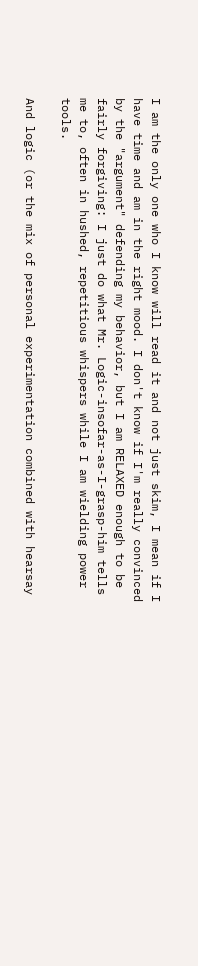I am the only one who I know will read it and not just skim, I mean if I have time and am in the right mood. I don't know if I'm really convinced by the "argument" defending my behavior, but I am RELAXED enough to be fairly forgiving: I just do what Mr. Logic-insofar-as-I-grasp-him tells me to, often in hushed, repetitious whispers while I am wielding power tools.

And logic (or the mix of personal experimentation combined with hearsay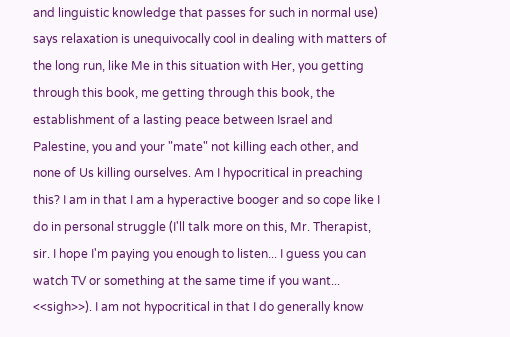and linguistic knowledge that passes for such in normal use) says relaxation is unequivocally cool in dealing with matters of the long run, like Me in this situation with Her, you getting through this book, me getting through this book, the establishment of a lasting peace between Israel and Palestine, you and your "mate" not killing each other, and none of Us killing ourselves. Am I hypocritical in preaching this? I am in that I am a hyperactive booger and so cope like I do in personal struggle (I'll talk more on this, Mr. Therapist, sir. I hope I'm paying you enough to listen... I guess you can watch TV or something at the same time if you want... <<sigh>>). I am not hypocritical in that I do generally know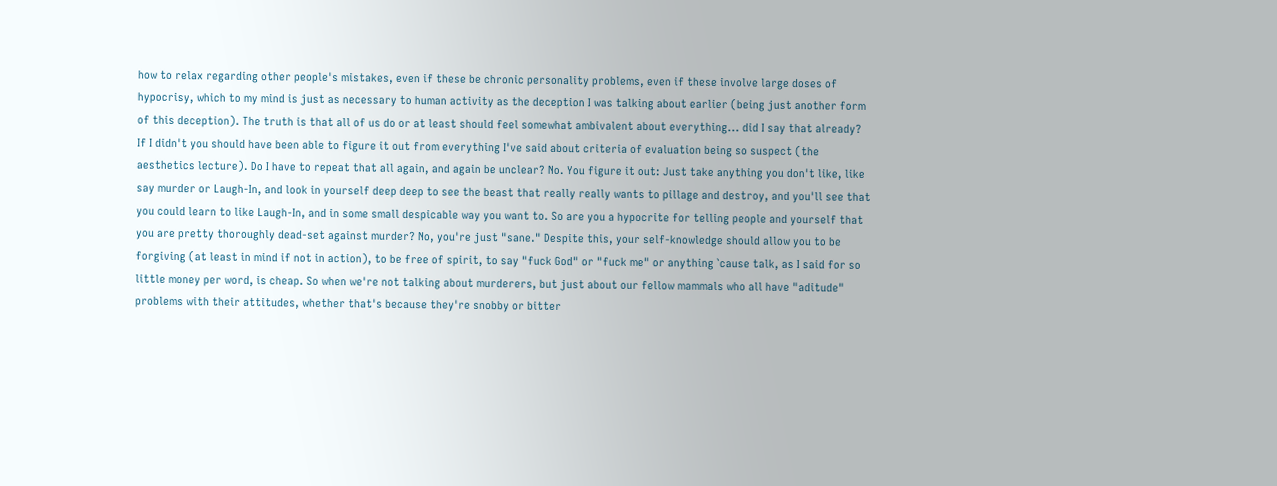how to relax regarding other people's mistakes, even if these be chronic personality problems, even if these involve large doses of hypocrisy, which to my mind is just as necessary to human activity as the deception I was talking about earlier (being just another form of this deception). The truth is that all of us do or at least should feel somewhat ambivalent about everything... did I say that already? If I didn't you should have been able to figure it out from everything I've said about criteria of evaluation being so suspect (the aesthetics lecture). Do I have to repeat that all again, and again be unclear? No. You figure it out: Just take anything you don't like, like say murder or Laugh-In, and look in yourself deep deep to see the beast that really really wants to pillage and destroy, and you'll see that you could learn to like Laugh-In, and in some small despicable way you want to. So are you a hypocrite for telling people and yourself that you are pretty thoroughly dead-set against murder? No, you're just "sane." Despite this, your self-knowledge should allow you to be forgiving (at least in mind if not in action), to be free of spirit, to say "fuck God" or "fuck me" or anything `cause talk, as I said for so little money per word, is cheap. So when we're not talking about murderers, but just about our fellow mammals who all have "aditude" problems with their attitudes, whether that's because they're snobby or bitter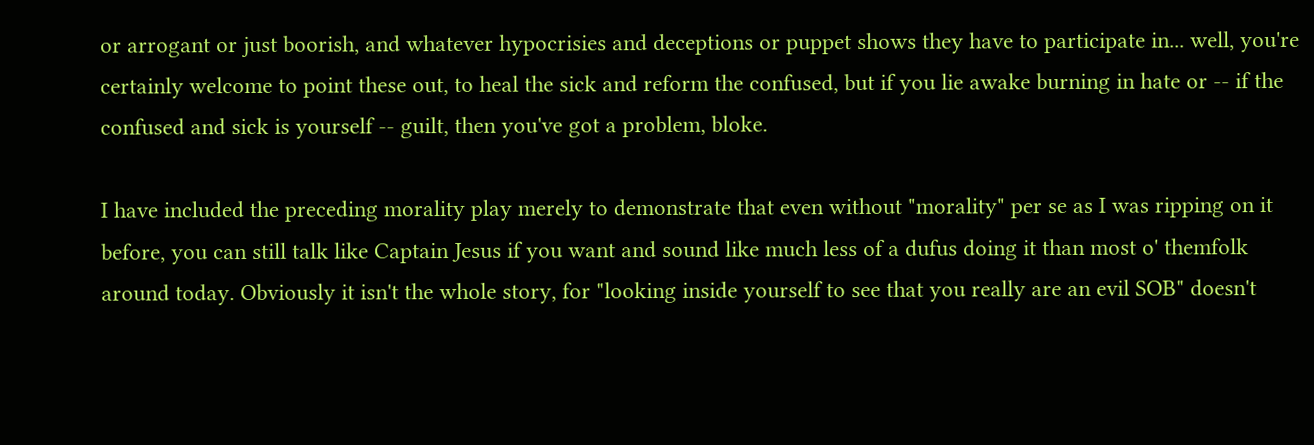or arrogant or just boorish, and whatever hypocrisies and deceptions or puppet shows they have to participate in... well, you're certainly welcome to point these out, to heal the sick and reform the confused, but if you lie awake burning in hate or -- if the confused and sick is yourself -- guilt, then you've got a problem, bloke.

I have included the preceding morality play merely to demonstrate that even without "morality" per se as I was ripping on it before, you can still talk like Captain Jesus if you want and sound like much less of a dufus doing it than most o' themfolk around today. Obviously it isn't the whole story, for "looking inside yourself to see that you really are an evil SOB" doesn't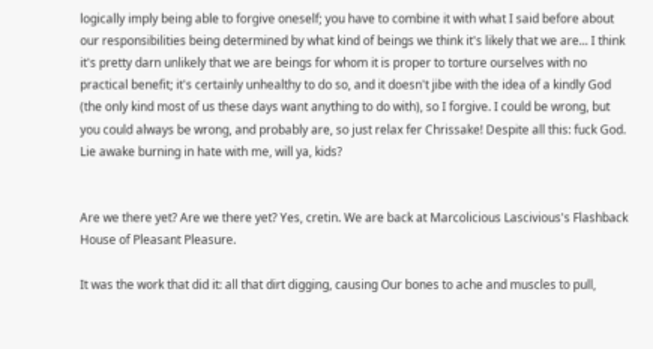logically imply being able to forgive oneself; you have to combine it with what I said before about our responsibilities being determined by what kind of beings we think it's likely that we are... I think it's pretty darn unlikely that we are beings for whom it is proper to torture ourselves with no practical benefit; it's certainly unhealthy to do so, and it doesn't jibe with the idea of a kindly God (the only kind most of us these days want anything to do with), so I forgive. I could be wrong, but you could always be wrong, and probably are, so just relax fer Chrissake! Despite all this: fuck God. Lie awake burning in hate with me, will ya, kids?


Are we there yet? Are we there yet? Yes, cretin. We are back at Marcolicious Lascivious's Flashback House of Pleasant Pleasure.

It was the work that did it: all that dirt digging, causing Our bones to ache and muscles to pull,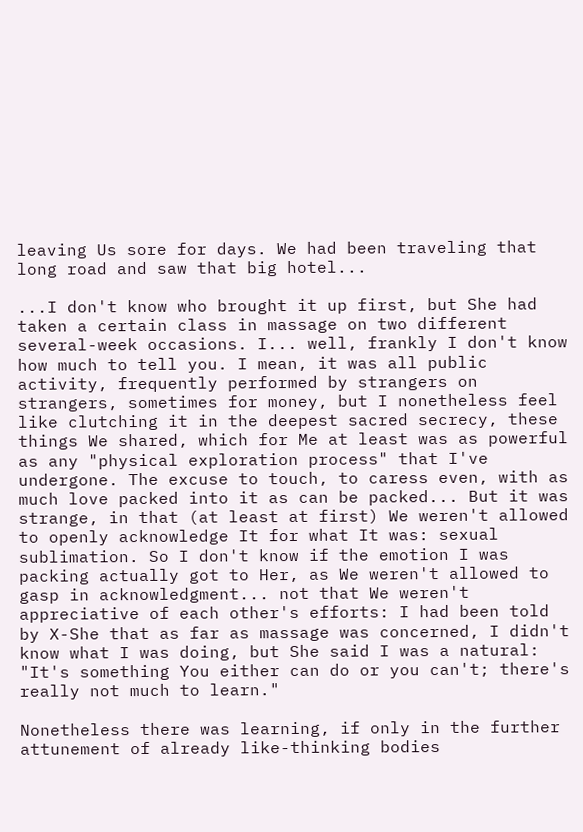leaving Us sore for days. We had been traveling that long road and saw that big hotel...

...I don't know who brought it up first, but She had taken a certain class in massage on two different several-week occasions. I... well, frankly I don't know how much to tell you. I mean, it was all public activity, frequently performed by strangers on strangers, sometimes for money, but I nonetheless feel like clutching it in the deepest sacred secrecy, these things We shared, which for Me at least was as powerful as any "physical exploration process" that I've undergone. The excuse to touch, to caress even, with as much love packed into it as can be packed... But it was strange, in that (at least at first) We weren't allowed to openly acknowledge It for what It was: sexual sublimation. So I don't know if the emotion I was packing actually got to Her, as We weren't allowed to gasp in acknowledgment... not that We weren't appreciative of each other's efforts: I had been told by X-She that as far as massage was concerned, I didn't know what I was doing, but She said I was a natural: "It's something You either can do or you can't; there's really not much to learn."

Nonetheless there was learning, if only in the further attunement of already like-thinking bodies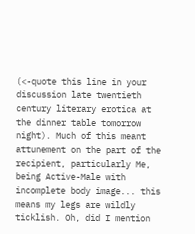(<-quote this line in your discussion late twentieth century literary erotica at the dinner table tomorrow night). Much of this meant attunement on the part of the recipient, particularly Me, being Active-Male with incomplete body image... this means my legs are wildly ticklish. Oh, did I mention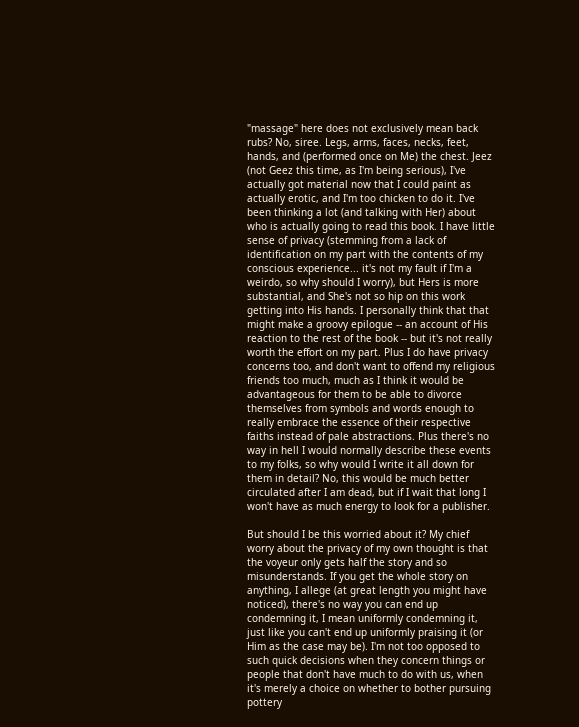"massage" here does not exclusively mean back rubs? No, siree. Legs, arms, faces, necks, feet, hands, and (performed once on Me) the chest. Jeez (not Geez this time, as I'm being serious), I've actually got material now that I could paint as actually erotic, and I'm too chicken to do it. I've been thinking a lot (and talking with Her) about who is actually going to read this book. I have little sense of privacy (stemming from a lack of identification on my part with the contents of my conscious experience... it's not my fault if I'm a weirdo, so why should I worry), but Hers is more substantial, and She's not so hip on this work getting into His hands. I personally think that that might make a groovy epilogue -- an account of His reaction to the rest of the book -- but it's not really worth the effort on my part. Plus I do have privacy concerns too, and don't want to offend my religious friends too much, much as I think it would be advantageous for them to be able to divorce themselves from symbols and words enough to really embrace the essence of their respective faiths instead of pale abstractions. Plus there's no way in hell I would normally describe these events to my folks, so why would I write it all down for them in detail? No, this would be much better circulated after I am dead, but if I wait that long I won't have as much energy to look for a publisher.

But should I be this worried about it? My chief worry about the privacy of my own thought is that the voyeur only gets half the story and so misunderstands. If you get the whole story on anything, I allege (at great length you might have noticed), there's no way you can end up condemning it, I mean uniformly condemning it, just like you can't end up uniformly praising it (or Him as the case may be). I'm not too opposed to such quick decisions when they concern things or people that don't have much to do with us, when it's merely a choice on whether to bother pursuing pottery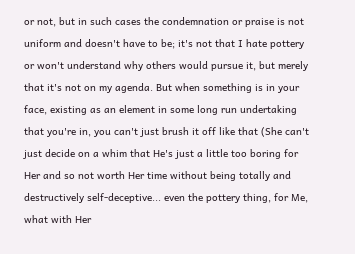or not, but in such cases the condemnation or praise is not uniform and doesn't have to be; it's not that I hate pottery or won't understand why others would pursue it, but merely that it's not on my agenda. But when something is in your face, existing as an element in some long run undertaking that you're in, you can't just brush it off like that (She can't just decide on a whim that He's just a little too boring for Her and so not worth Her time without being totally and destructively self-deceptive... even the pottery thing, for Me, what with Her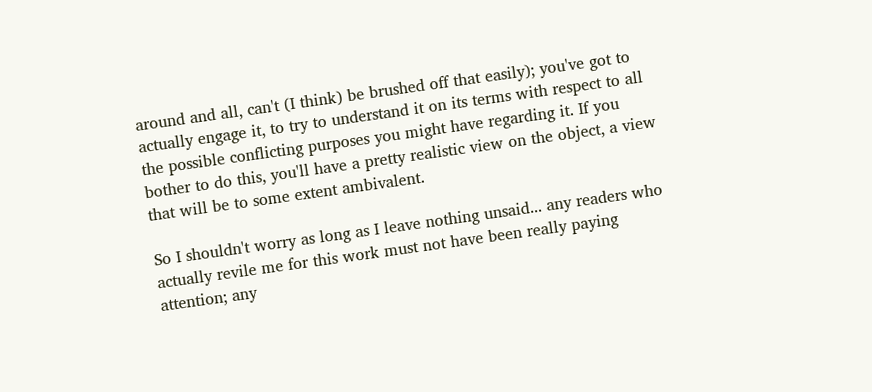around and all, can't (I think) be brushed off that easily); you've got to actually engage it, to try to understand it on its terms with respect to all the possible conflicting purposes you might have regarding it. If you bother to do this, you'll have a pretty realistic view on the object, a view that will be to some extent ambivalent.

So I shouldn't worry as long as I leave nothing unsaid... any readers who actually revile me for this work must not have been really paying attention; any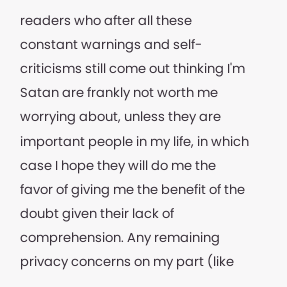readers who after all these constant warnings and self-criticisms still come out thinking I'm Satan are frankly not worth me worrying about, unless they are important people in my life, in which case I hope they will do me the favor of giving me the benefit of the doubt given their lack of comprehension. Any remaining privacy concerns on my part (like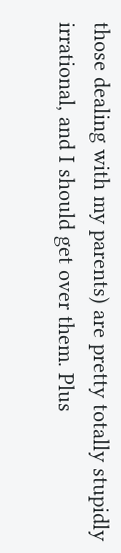those dealing with my parents) are pretty totally stupidly irrational, and I should get over them. Plus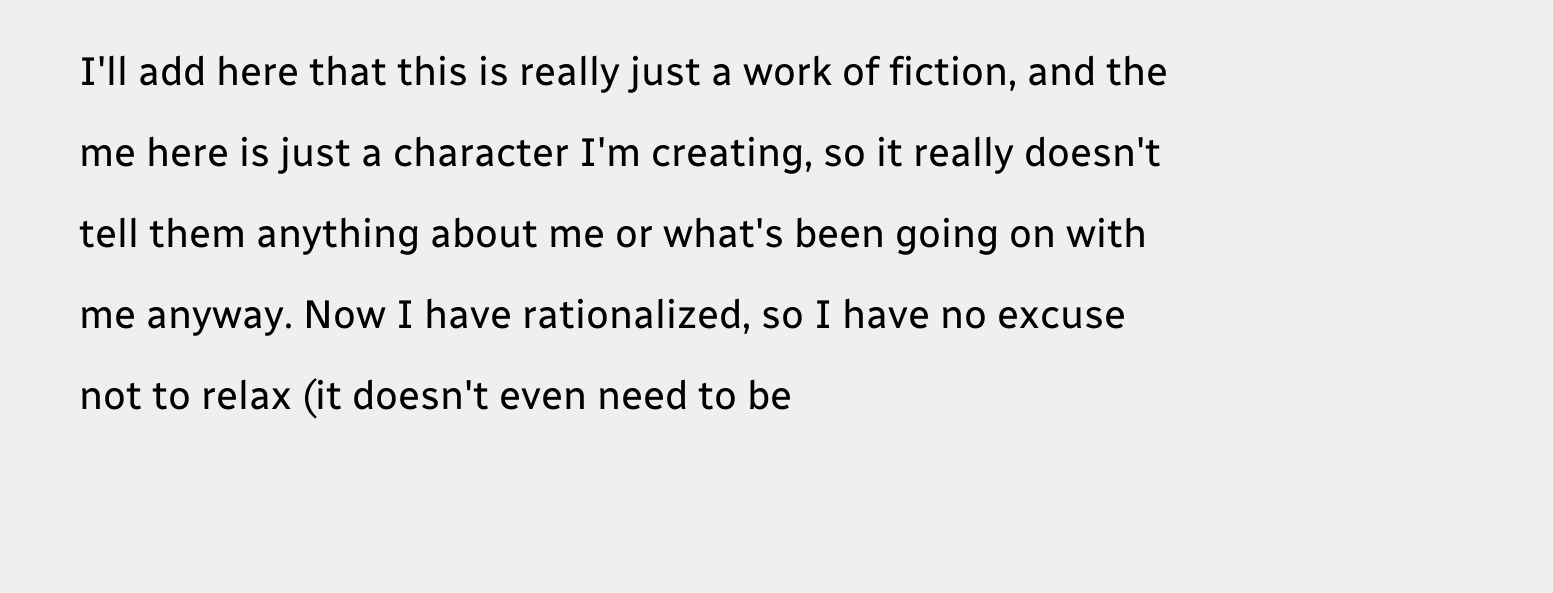I'll add here that this is really just a work of fiction, and the me here is just a character I'm creating, so it really doesn't tell them anything about me or what's been going on with me anyway. Now I have rationalized, so I have no excuse not to relax (it doesn't even need to be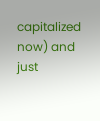capitalized now) and just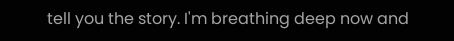tell you the story. I'm breathing deep now and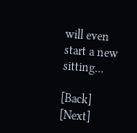will even start a new sitting...

[Back] [Next]